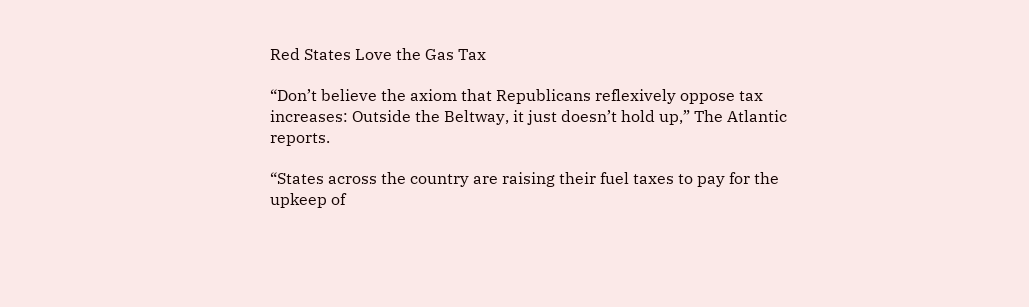Red States Love the Gas Tax

“Don’t believe the axiom that Republicans reflexively oppose tax increases: Outside the Beltway, it just doesn’t hold up,” The Atlantic reports.

“States across the country are raising their fuel taxes to pay for the upkeep of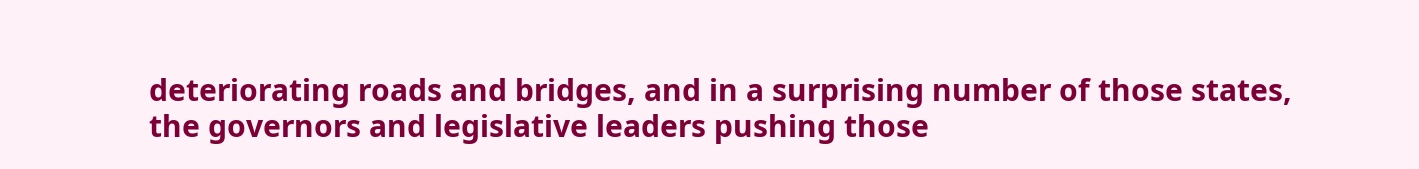deteriorating roads and bridges, and in a surprising number of those states, the governors and legislative leaders pushing those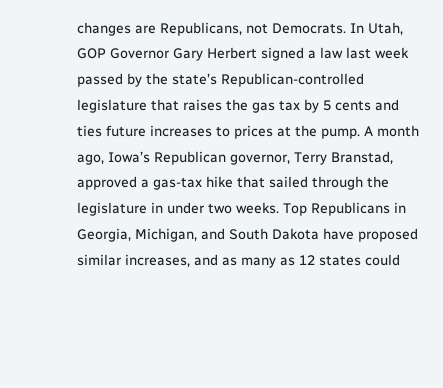changes are Republicans, not Democrats. In Utah, GOP Governor Gary Herbert signed a law last week passed by the state’s Republican-controlled legislature that raises the gas tax by 5 cents and ties future increases to prices at the pump. A month ago, Iowa’s Republican governor, Terry Branstad, approved a gas-tax hike that sailed through the legislature in under two weeks. Top Republicans in Georgia, Michigan, and South Dakota have proposed similar increases, and as many as 12 states could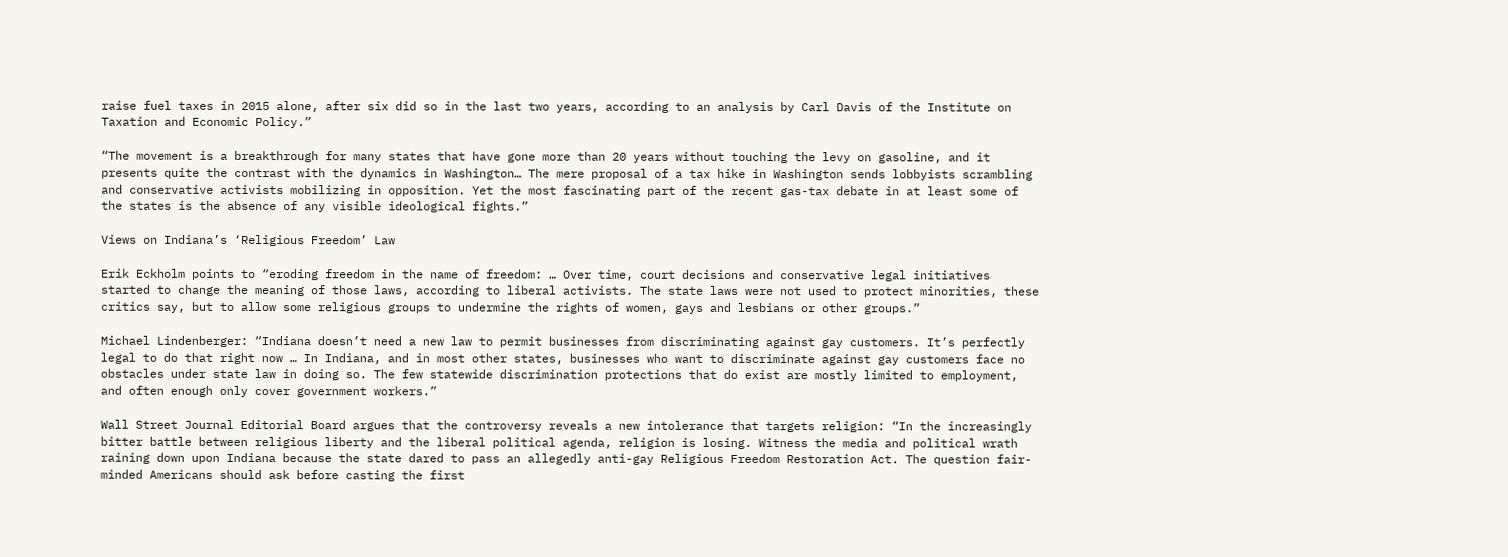raise fuel taxes in 2015 alone, after six did so in the last two years, according to an analysis by Carl Davis of the Institute on Taxation and Economic Policy.”

“The movement is a breakthrough for many states that have gone more than 20 years without touching the levy on gasoline, and it presents quite the contrast with the dynamics in Washington… The mere proposal of a tax hike in Washington sends lobbyists scrambling and conservative activists mobilizing in opposition. Yet the most fascinating part of the recent gas-tax debate in at least some of the states is the absence of any visible ideological fights.”

Views on Indiana’s ‘Religious Freedom’ Law

Erik Eckholm points to “eroding freedom in the name of freedom: … Over time, court decisions and conservative legal initiatives started to change the meaning of those laws, according to liberal activists. The state laws were not used to protect minorities, these critics say, but to allow some religious groups to undermine the rights of women, gays and lesbians or other groups.”

Michael Lindenberger: “Indiana doesn’t need a new law to permit businesses from discriminating against gay customers. It’s perfectly legal to do that right now … In Indiana, and in most other states, businesses who want to discriminate against gay customers face no obstacles under state law in doing so. The few statewide discrimination protections that do exist are mostly limited to employment, and often enough only cover government workers.”

Wall Street Journal Editorial Board argues that the controversy reveals a new intolerance that targets religion: “In the increasingly bitter battle between religious liberty and the liberal political agenda, religion is losing. Witness the media and political wrath raining down upon Indiana because the state dared to pass an allegedly anti-gay Religious Freedom Restoration Act. The question fair-minded Americans should ask before casting the first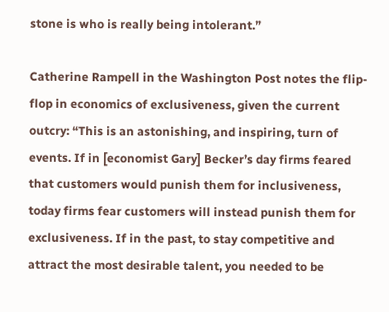stone is who is really being intolerant.”

Catherine Rampell in the Washington Post notes the flip-flop in economics of exclusiveness, given the current outcry: “This is an astonishing, and inspiring, turn of events. If in [economist Gary] Becker’s day firms feared that customers would punish them for inclusiveness, today firms fear customers will instead punish them for exclusiveness. If in the past, to stay competitive and attract the most desirable talent, you needed to be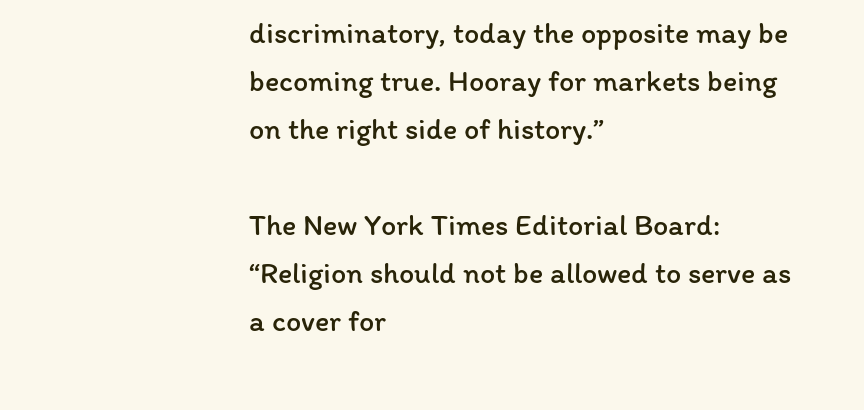discriminatory, today the opposite may be becoming true. Hooray for markets being on the right side of history.”

The New York Times Editorial Board: “Religion should not be allowed to serve as a cover for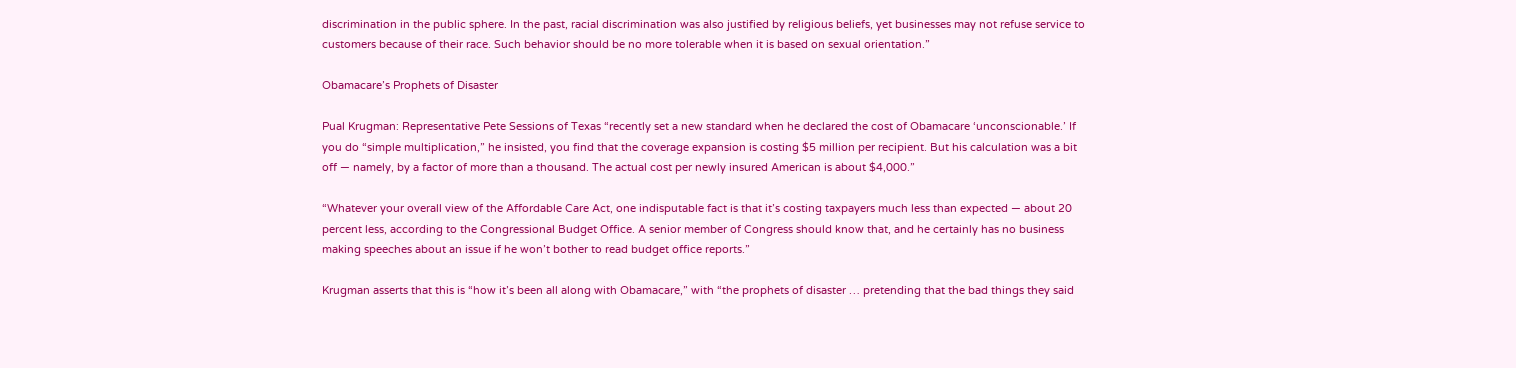discrimination in the public sphere. In the past, racial discrimination was also justified by religious beliefs, yet businesses may not refuse service to customers because of their race. Such behavior should be no more tolerable when it is based on sexual orientation.”

Obamacare’s Prophets of Disaster

Pual Krugman: Representative Pete Sessions of Texas “recently set a new standard when he declared the cost of Obamacare ‘unconscionable.’ If you do “simple multiplication,” he insisted, you find that the coverage expansion is costing $5 million per recipient. But his calculation was a bit off — namely, by a factor of more than a thousand. The actual cost per newly insured American is about $4,000.”

“Whatever your overall view of the Affordable Care Act, one indisputable fact is that it’s costing taxpayers much less than expected — about 20 percent less, according to the Congressional Budget Office. A senior member of Congress should know that, and he certainly has no business making speeches about an issue if he won’t bother to read budget office reports.”

Krugman asserts that this is “how it’s been all along with Obamacare,” with “the prophets of disaster … pretending that the bad things they said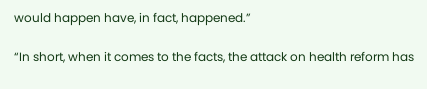would happen have, in fact, happened.”

“In short, when it comes to the facts, the attack on health reform has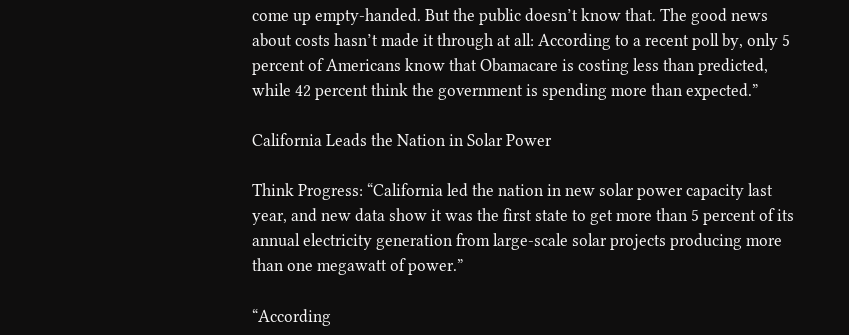come up empty-handed. But the public doesn’t know that. The good news about costs hasn’t made it through at all: According to a recent poll by, only 5 percent of Americans know that Obamacare is costing less than predicted, while 42 percent think the government is spending more than expected.”

California Leads the Nation in Solar Power

Think Progress: “California led the nation in new solar power capacity last year, and new data show it was the first state to get more than 5 percent of its annual electricity generation from large-scale solar projects producing more than one megawatt of power.”

“According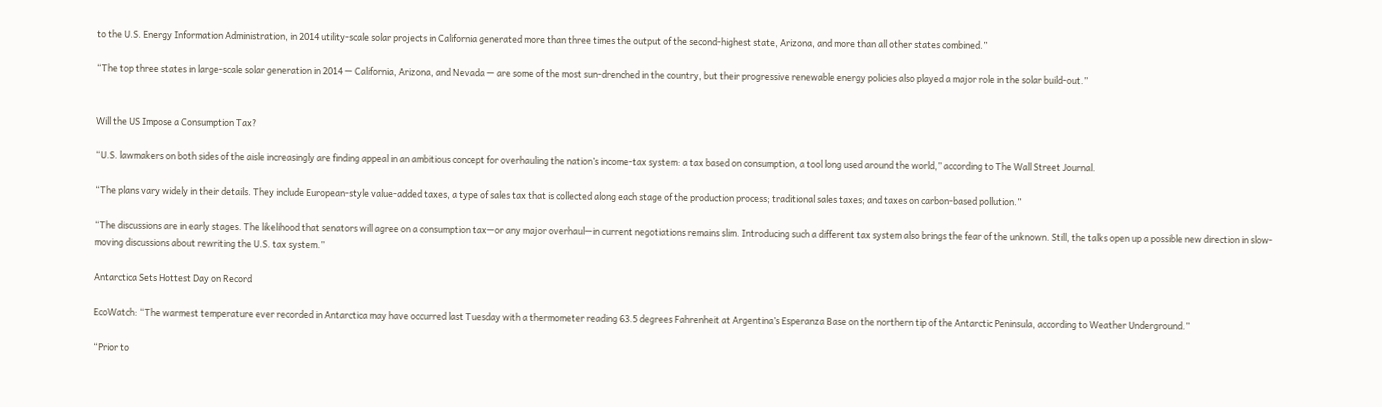to the U.S. Energy Information Administration, in 2014 utility-scale solar projects in California generated more than three times the output of the second-highest state, Arizona, and more than all other states combined.”

“The top three states in large-scale solar generation in 2014 — California, Arizona, and Nevada — are some of the most sun-drenched in the country, but their progressive renewable energy policies also played a major role in the solar build-out.”


Will the US Impose a Consumption Tax?

“U.S. lawmakers on both sides of the aisle increasingly are finding appeal in an ambitious concept for overhauling the nation’s income-tax system: a tax based on consumption, a tool long used around the world,” according to The Wall Street Journal.

“The plans vary widely in their details. They include European-style value-added taxes, a type of sales tax that is collected along each stage of the production process; traditional sales taxes; and taxes on carbon-based pollution.”

“The discussions are in early stages. The likelihood that senators will agree on a consumption tax—or any major overhaul—in current negotiations remains slim. Introducing such a different tax system also brings the fear of the unknown. Still, the talks open up a possible new direction in slow-moving discussions about rewriting the U.S. tax system.”

Antarctica Sets Hottest Day on Record

EcoWatch: “The warmest temperature ever recorded in Antarctica may have occurred last Tuesday with a thermometer reading 63.5 degrees Fahrenheit at Argentina’s Esperanza Base on the northern tip of the Antarctic Peninsula, according to Weather Underground.”

“Prior to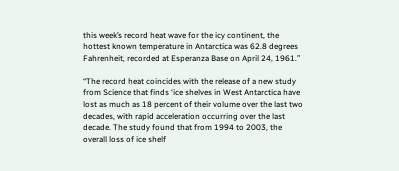this week’s record heat wave for the icy continent, the hottest known temperature in Antarctica was 62.8 degrees Fahrenheit, recorded at Esperanza Base on April 24, 1961.”

“The record heat coincides with the release of a new study from Science that finds ‘ice shelves in West Antarctica have lost as much as 18 percent of their volume over the last two decades, with rapid acceleration occurring over the last decade. The study found that from 1994 to 2003, the overall loss of ice shelf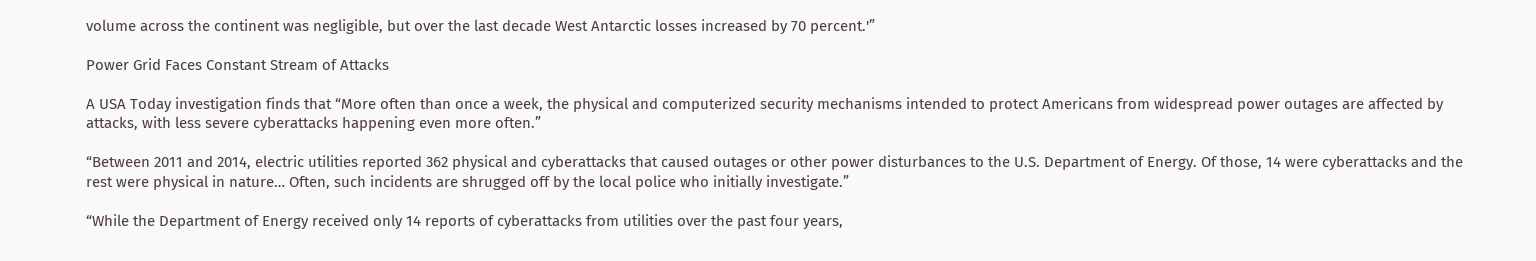volume across the continent was negligible, but over the last decade West Antarctic losses increased by 70 percent.'”

Power Grid Faces Constant Stream of Attacks

A USA Today investigation finds that “More often than once a week, the physical and computerized security mechanisms intended to protect Americans from widespread power outages are affected by attacks, with less severe cyberattacks happening even more often.”

“Between 2011 and 2014, electric utilities reported 362 physical and cyberattacks that caused outages or other power disturbances to the U.S. Department of Energy. Of those, 14 were cyberattacks and the rest were physical in nature… Often, such incidents are shrugged off by the local police who initially investigate.”

“While the Department of Energy received only 14 reports of cyberattacks from utilities over the past four years,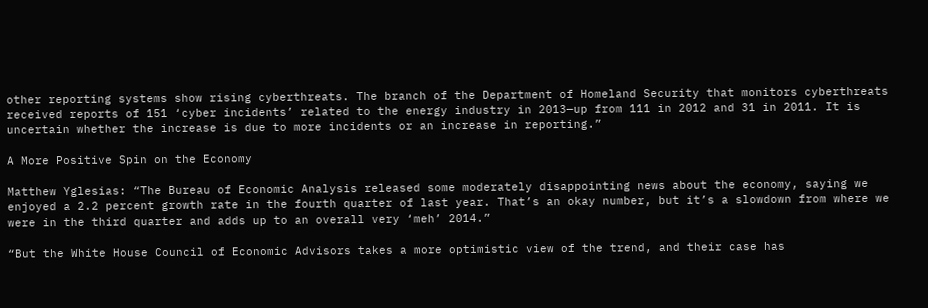other reporting systems show rising cyberthreats. The branch of the Department of Homeland Security that monitors cyberthreats received reports of 151 ‘cyber incidents’ related to the energy industry in 2013—up from 111 in 2012 and 31 in 2011. It is uncertain whether the increase is due to more incidents or an increase in reporting.”

A More Positive Spin on the Economy

Matthew Yglesias: “The Bureau of Economic Analysis released some moderately disappointing news about the economy, saying we enjoyed a 2.2 percent growth rate in the fourth quarter of last year. That’s an okay number, but it’s a slowdown from where we were in the third quarter and adds up to an overall very ‘meh’ 2014.”

“But the White House Council of Economic Advisors takes a more optimistic view of the trend, and their case has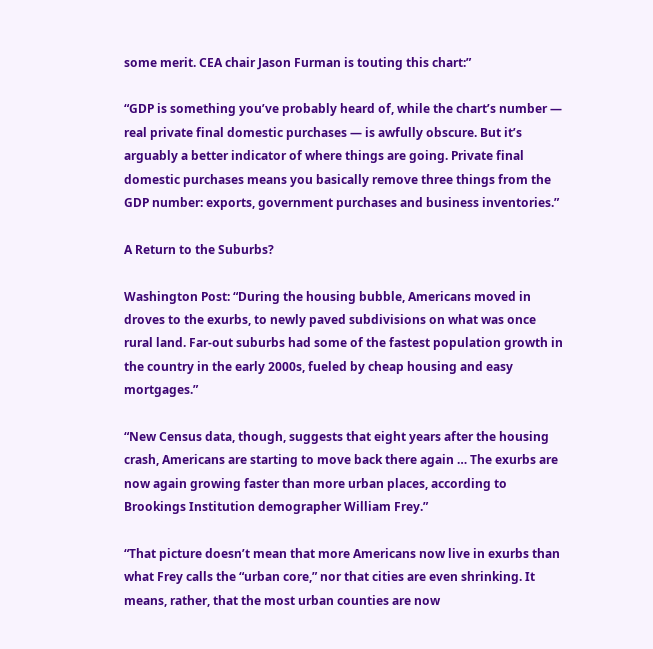some merit. CEA chair Jason Furman is touting this chart:”

“GDP is something you’ve probably heard of, while the chart’s number — real private final domestic purchases — is awfully obscure. But it’s arguably a better indicator of where things are going. Private final domestic purchases means you basically remove three things from the GDP number: exports, government purchases and business inventories.”

A Return to the Suburbs?

Washington Post: “During the housing bubble, Americans moved in droves to the exurbs, to newly paved subdivisions on what was once rural land. Far-out suburbs had some of the fastest population growth in the country in the early 2000s, fueled by cheap housing and easy mortgages.”

“New Census data, though, suggests that eight years after the housing crash, Americans are starting to move back there again … The exurbs are now again growing faster than more urban places, according to Brookings Institution demographer William Frey.”

“That picture doesn’t mean that more Americans now live in exurbs than what Frey calls the “urban core,” nor that cities are even shrinking. It means, rather, that the most urban counties are now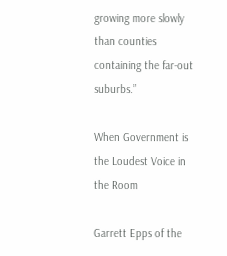growing more slowly than counties containing the far-out suburbs.”

When Government is the Loudest Voice in the Room

Garrett Epps of the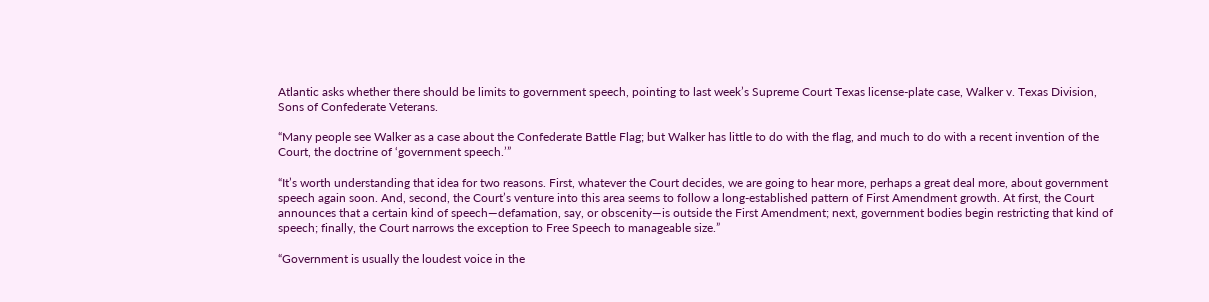Atlantic asks whether there should be limits to government speech, pointing to last week’s Supreme Court Texas license-plate case, Walker v. Texas Division, Sons of Confederate Veterans.

“Many people see Walker as a case about the Confederate Battle Flag; but Walker has little to do with the flag, and much to do with a recent invention of the Court, the doctrine of ‘government speech.’”

“It’s worth understanding that idea for two reasons. First, whatever the Court decides, we are going to hear more, perhaps a great deal more, about government speech again soon. And, second, the Court’s venture into this area seems to follow a long-established pattern of First Amendment growth. At first, the Court announces that a certain kind of speech—defamation, say, or obscenity—is outside the First Amendment; next, government bodies begin restricting that kind of speech; finally, the Court narrows the exception to Free Speech to manageable size.”

“Government is usually the loudest voice in the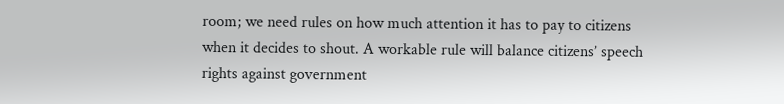room; we need rules on how much attention it has to pay to citizens when it decides to shout. A workable rule will balance citizens’ speech rights against government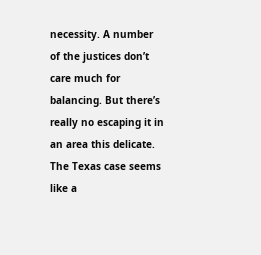necessity. A number of the justices don’t care much for balancing. But there’s really no escaping it in an area this delicate. The Texas case seems like a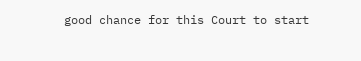good chance for this Court to start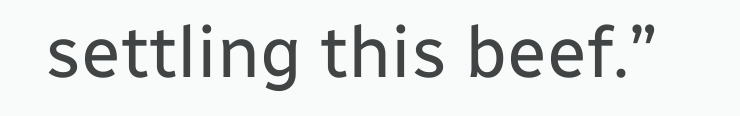settling this beef.”